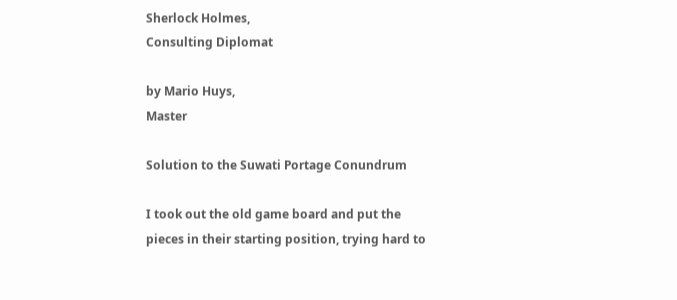Sherlock Holmes,
Consulting Diplomat

by Mario Huys,
Master

Solution to the Suwati Portage Conundrum

I took out the old game board and put the pieces in their starting position, trying hard to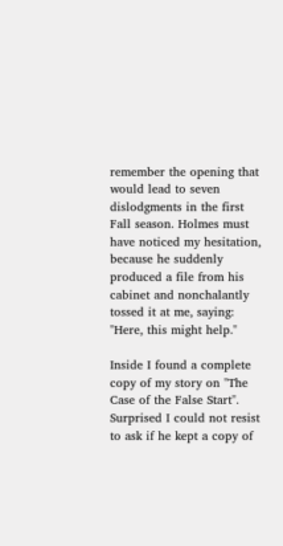remember the opening that would lead to seven dislodgments in the first Fall season. Holmes must have noticed my hesitation, because he suddenly produced a file from his cabinet and nonchalantly tossed it at me, saying: "Here, this might help."

Inside I found a complete copy of my story on "The Case of the False Start". Surprised I could not resist to ask if he kept a copy of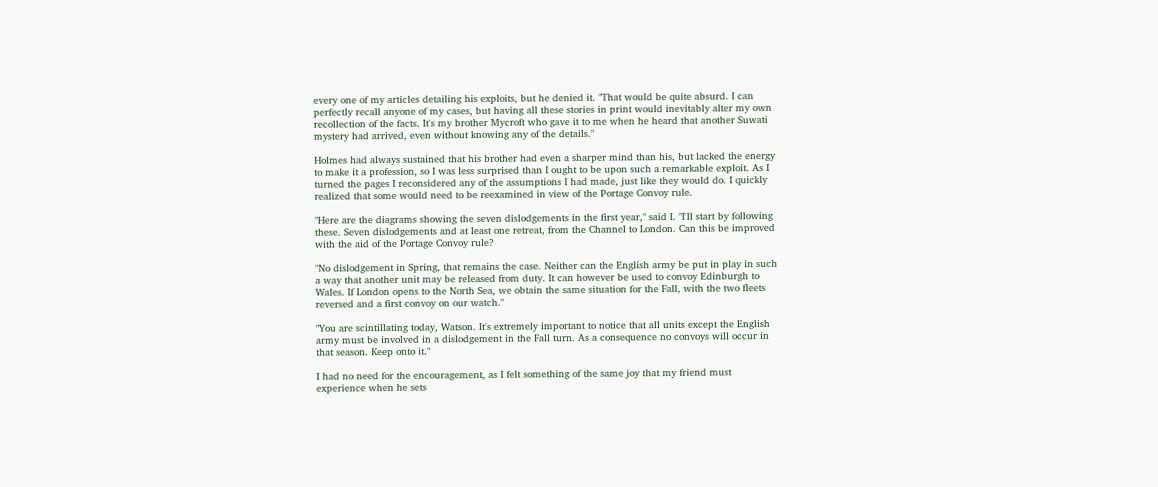every one of my articles detailing his exploits, but he denied it. "That would be quite absurd. I can perfectly recall anyone of my cases, but having all these stories in print would inevitably alter my own recollection of the facts. It's my brother Mycroft who gave it to me when he heard that another Suwati mystery had arrived, even without knowing any of the details."

Holmes had always sustained that his brother had even a sharper mind than his, but lacked the energy to make it a profession, so I was less surprised than I ought to be upon such a remarkable exploit. As I turned the pages I reconsidered any of the assumptions I had made, just like they would do. I quickly realized that some would need to be reexamined in view of the Portage Convoy rule.

"Here are the diagrams showing the seven dislodgements in the first year," said I. "I'll start by following these. Seven dislodgements and at least one retreat, from the Channel to London. Can this be improved with the aid of the Portage Convoy rule?

"No dislodgement in Spring, that remains the case. Neither can the English army be put in play in such a way that another unit may be released from duty. It can however be used to convoy Edinburgh to Wales. If London opens to the North Sea, we obtain the same situation for the Fall, with the two fleets reversed and a first convoy on our watch."

"You are scintillating today, Watson. It's extremely important to notice that all units except the English army must be involved in a dislodgement in the Fall turn. As a consequence no convoys will occur in that season. Keep onto it."

I had no need for the encouragement, as I felt something of the same joy that my friend must experience when he sets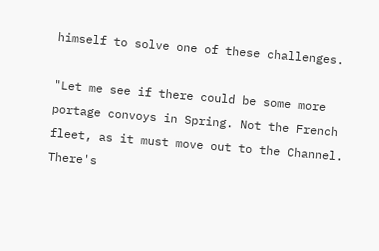himself to solve one of these challenges.

"Let me see if there could be some more portage convoys in Spring. Not the French fleet, as it must move out to the Channel. There's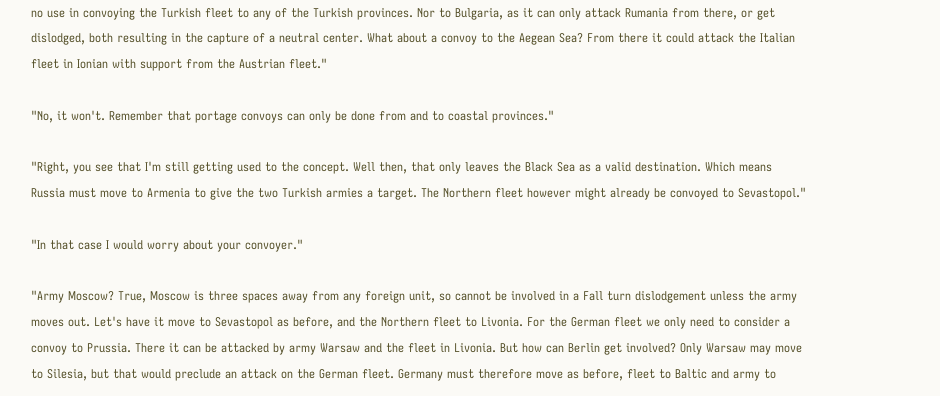no use in convoying the Turkish fleet to any of the Turkish provinces. Nor to Bulgaria, as it can only attack Rumania from there, or get dislodged, both resulting in the capture of a neutral center. What about a convoy to the Aegean Sea? From there it could attack the Italian fleet in Ionian with support from the Austrian fleet."

"No, it won't. Remember that portage convoys can only be done from and to coastal provinces."

"Right, you see that I'm still getting used to the concept. Well then, that only leaves the Black Sea as a valid destination. Which means Russia must move to Armenia to give the two Turkish armies a target. The Northern fleet however might already be convoyed to Sevastopol."

"In that case I would worry about your convoyer."

"Army Moscow? True, Moscow is three spaces away from any foreign unit, so cannot be involved in a Fall turn dislodgement unless the army moves out. Let's have it move to Sevastopol as before, and the Northern fleet to Livonia. For the German fleet we only need to consider a convoy to Prussia. There it can be attacked by army Warsaw and the fleet in Livonia. But how can Berlin get involved? Only Warsaw may move to Silesia, but that would preclude an attack on the German fleet. Germany must therefore move as before, fleet to Baltic and army to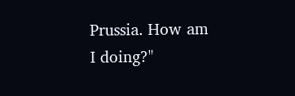Prussia. How am I doing?"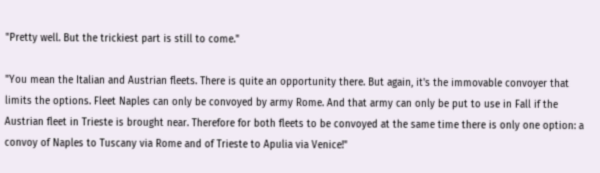"Pretty well. But the trickiest part is still to come."

"You mean the Italian and Austrian fleets. There is quite an opportunity there. But again, it's the immovable convoyer that limits the options. Fleet Naples can only be convoyed by army Rome. And that army can only be put to use in Fall if the Austrian fleet in Trieste is brought near. Therefore for both fleets to be convoyed at the same time there is only one option: a convoy of Naples to Tuscany via Rome and of Trieste to Apulia via Venice!"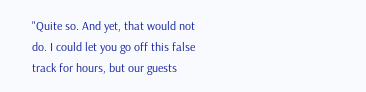"Quite so. And yet, that would not do. I could let you go off this false track for hours, but our guests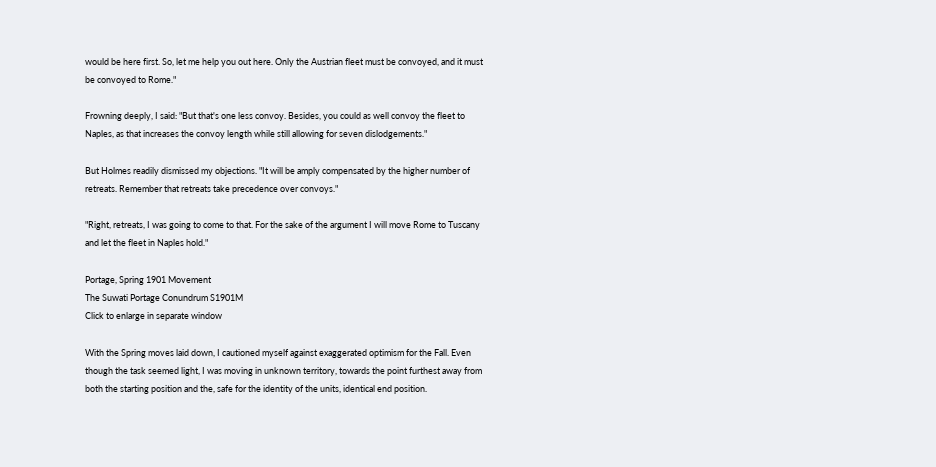would be here first. So, let me help you out here. Only the Austrian fleet must be convoyed, and it must be convoyed to Rome."

Frowning deeply, I said: "But that's one less convoy. Besides, you could as well convoy the fleet to Naples, as that increases the convoy length while still allowing for seven dislodgements."

But Holmes readily dismissed my objections. "It will be amply compensated by the higher number of retreats. Remember that retreats take precedence over convoys."

"Right, retreats, I was going to come to that. For the sake of the argument I will move Rome to Tuscany and let the fleet in Naples hold."

Portage, Spring 1901 Movement
The Suwati Portage Conundrum S1901M
Click to enlarge in separate window

With the Spring moves laid down, I cautioned myself against exaggerated optimism for the Fall. Even though the task seemed light, I was moving in unknown territory, towards the point furthest away from both the starting position and the, safe for the identity of the units, identical end position.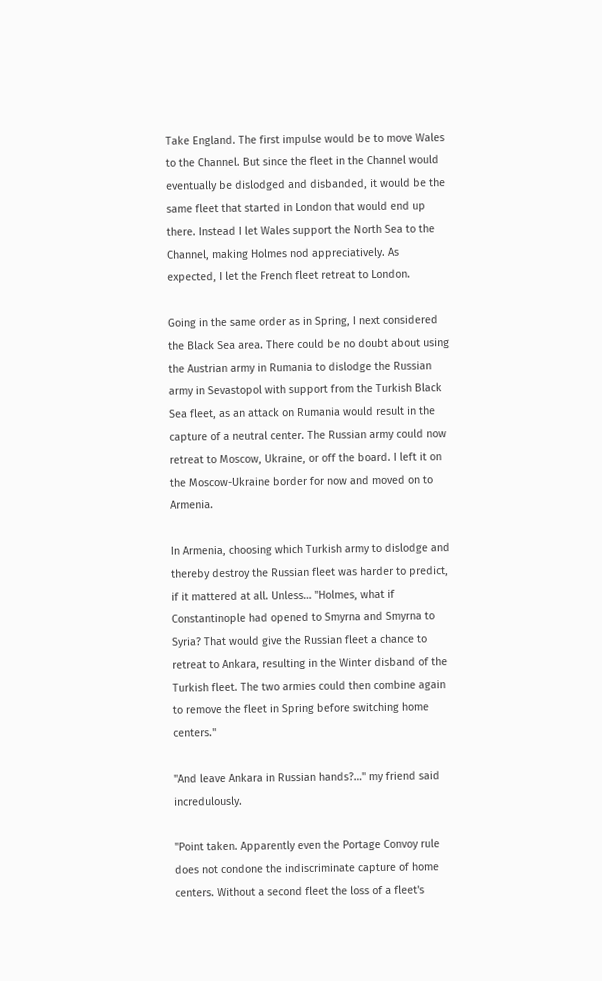Take England. The first impulse would be to move Wales to the Channel. But since the fleet in the Channel would eventually be dislodged and disbanded, it would be the same fleet that started in London that would end up there. Instead I let Wales support the North Sea to the Channel, making Holmes nod appreciatively. As expected, I let the French fleet retreat to London.

Going in the same order as in Spring, I next considered the Black Sea area. There could be no doubt about using the Austrian army in Rumania to dislodge the Russian army in Sevastopol with support from the Turkish Black Sea fleet, as an attack on Rumania would result in the capture of a neutral center. The Russian army could now retreat to Moscow, Ukraine, or off the board. I left it on the Moscow-Ukraine border for now and moved on to Armenia.

In Armenia, choosing which Turkish army to dislodge and thereby destroy the Russian fleet was harder to predict, if it mattered at all. Unless… "Holmes, what if Constantinople had opened to Smyrna and Smyrna to Syria? That would give the Russian fleet a chance to retreat to Ankara, resulting in the Winter disband of the Turkish fleet. The two armies could then combine again to remove the fleet in Spring before switching home centers."

"And leave Ankara in Russian hands?…" my friend said incredulously.

"Point taken. Apparently even the Portage Convoy rule does not condone the indiscriminate capture of home centers. Without a second fleet the loss of a fleet's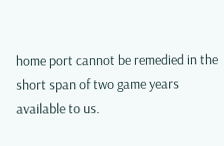home port cannot be remedied in the short span of two game years available to us.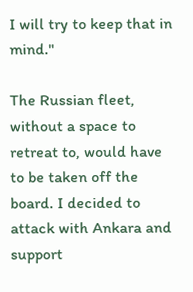I will try to keep that in mind."

The Russian fleet, without a space to retreat to, would have to be taken off the board. I decided to attack with Ankara and support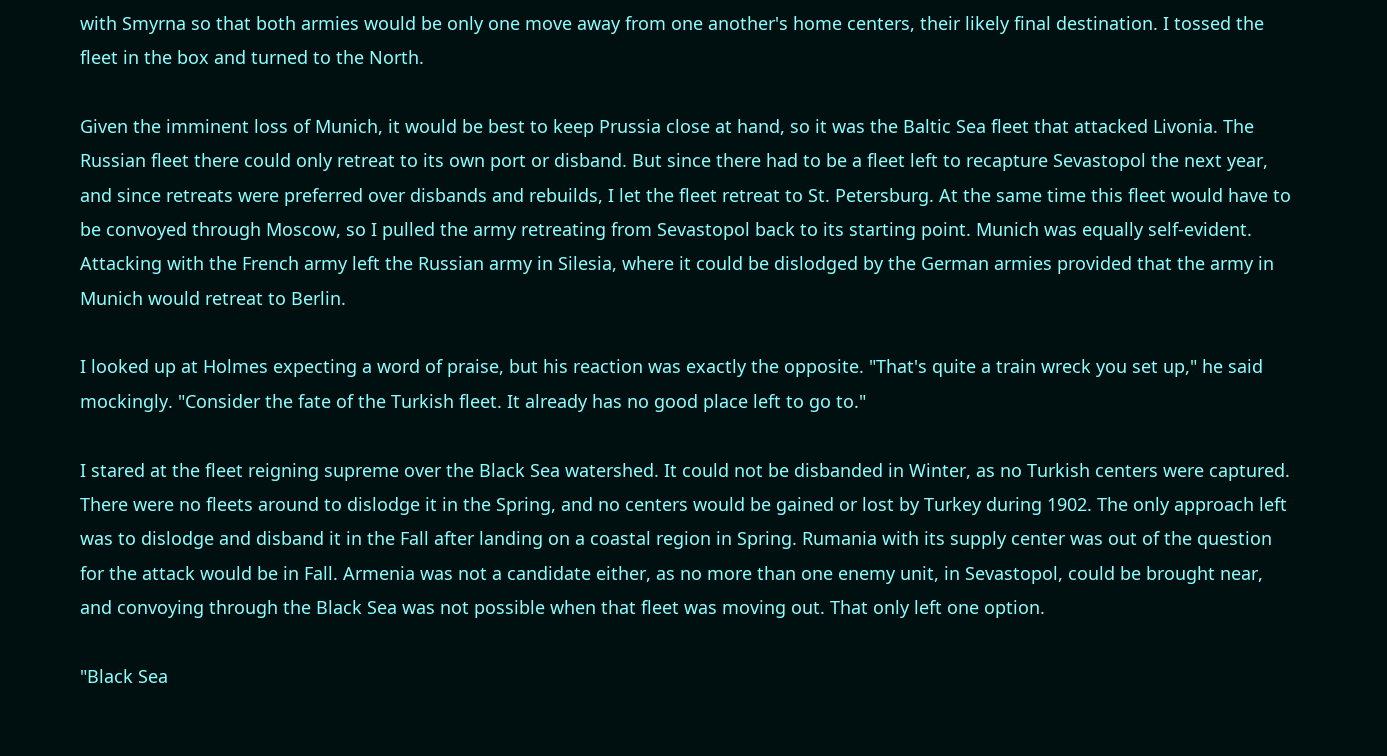with Smyrna so that both armies would be only one move away from one another's home centers, their likely final destination. I tossed the fleet in the box and turned to the North.

Given the imminent loss of Munich, it would be best to keep Prussia close at hand, so it was the Baltic Sea fleet that attacked Livonia. The Russian fleet there could only retreat to its own port or disband. But since there had to be a fleet left to recapture Sevastopol the next year, and since retreats were preferred over disbands and rebuilds, I let the fleet retreat to St. Petersburg. At the same time this fleet would have to be convoyed through Moscow, so I pulled the army retreating from Sevastopol back to its starting point. Munich was equally self-evident. Attacking with the French army left the Russian army in Silesia, where it could be dislodged by the German armies provided that the army in Munich would retreat to Berlin.

I looked up at Holmes expecting a word of praise, but his reaction was exactly the opposite. "That's quite a train wreck you set up," he said mockingly. "Consider the fate of the Turkish fleet. It already has no good place left to go to."

I stared at the fleet reigning supreme over the Black Sea watershed. It could not be disbanded in Winter, as no Turkish centers were captured. There were no fleets around to dislodge it in the Spring, and no centers would be gained or lost by Turkey during 1902. The only approach left was to dislodge and disband it in the Fall after landing on a coastal region in Spring. Rumania with its supply center was out of the question for the attack would be in Fall. Armenia was not a candidate either, as no more than one enemy unit, in Sevastopol, could be brought near, and convoying through the Black Sea was not possible when that fleet was moving out. That only left one option.

"Black Sea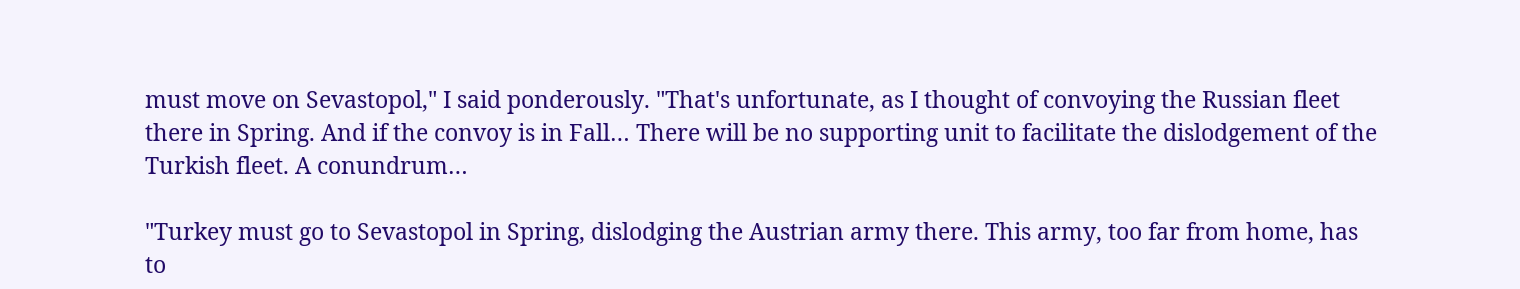must move on Sevastopol," I said ponderously. "That's unfortunate, as I thought of convoying the Russian fleet there in Spring. And if the convoy is in Fall… There will be no supporting unit to facilitate the dislodgement of the Turkish fleet. A conundrum…

"Turkey must go to Sevastopol in Spring, dislodging the Austrian army there. This army, too far from home, has to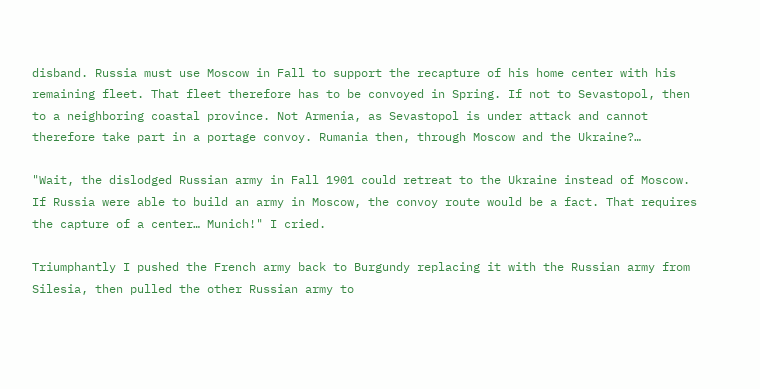disband. Russia must use Moscow in Fall to support the recapture of his home center with his remaining fleet. That fleet therefore has to be convoyed in Spring. If not to Sevastopol, then to a neighboring coastal province. Not Armenia, as Sevastopol is under attack and cannot therefore take part in a portage convoy. Rumania then, through Moscow and the Ukraine?…

"Wait, the dislodged Russian army in Fall 1901 could retreat to the Ukraine instead of Moscow. If Russia were able to build an army in Moscow, the convoy route would be a fact. That requires the capture of a center… Munich!" I cried.

Triumphantly I pushed the French army back to Burgundy replacing it with the Russian army from Silesia, then pulled the other Russian army to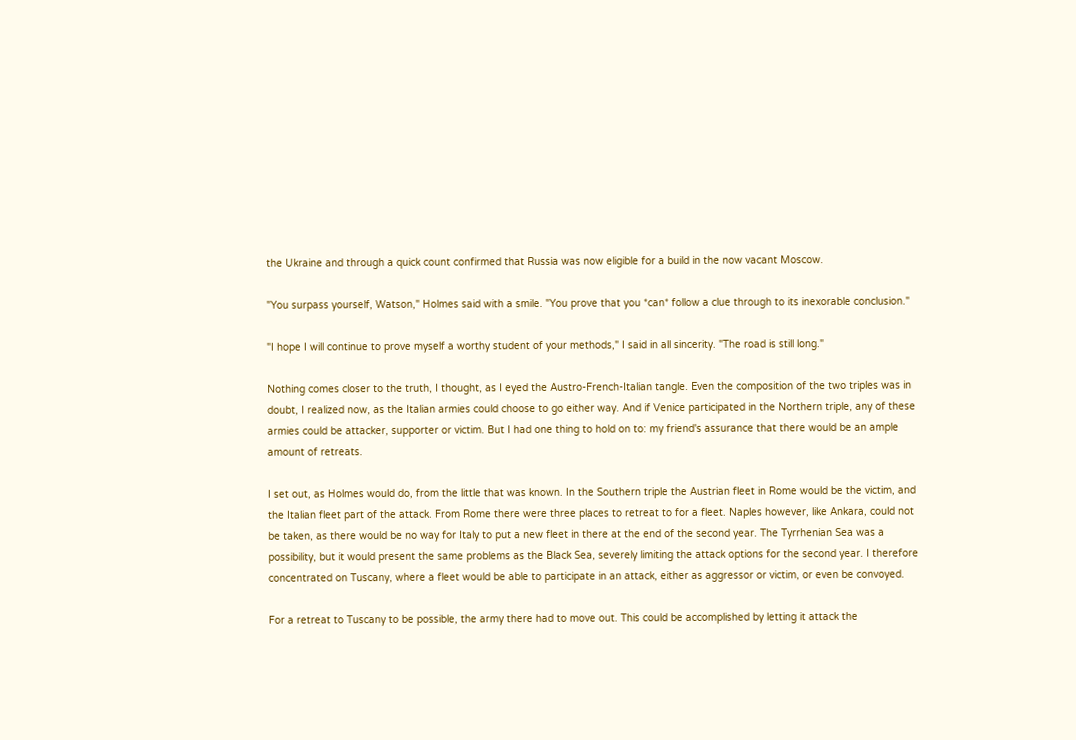the Ukraine and through a quick count confirmed that Russia was now eligible for a build in the now vacant Moscow.

"You surpass yourself, Watson," Holmes said with a smile. "You prove that you *can* follow a clue through to its inexorable conclusion."

"I hope I will continue to prove myself a worthy student of your methods," I said in all sincerity. "The road is still long."

Nothing comes closer to the truth, I thought, as I eyed the Austro-French-Italian tangle. Even the composition of the two triples was in doubt, I realized now, as the Italian armies could choose to go either way. And if Venice participated in the Northern triple, any of these armies could be attacker, supporter or victim. But I had one thing to hold on to: my friend's assurance that there would be an ample amount of retreats.

I set out, as Holmes would do, from the little that was known. In the Southern triple the Austrian fleet in Rome would be the victim, and the Italian fleet part of the attack. From Rome there were three places to retreat to for a fleet. Naples however, like Ankara, could not be taken, as there would be no way for Italy to put a new fleet in there at the end of the second year. The Tyrrhenian Sea was a possibility, but it would present the same problems as the Black Sea, severely limiting the attack options for the second year. I therefore concentrated on Tuscany, where a fleet would be able to participate in an attack, either as aggressor or victim, or even be convoyed.

For a retreat to Tuscany to be possible, the army there had to move out. This could be accomplished by letting it attack the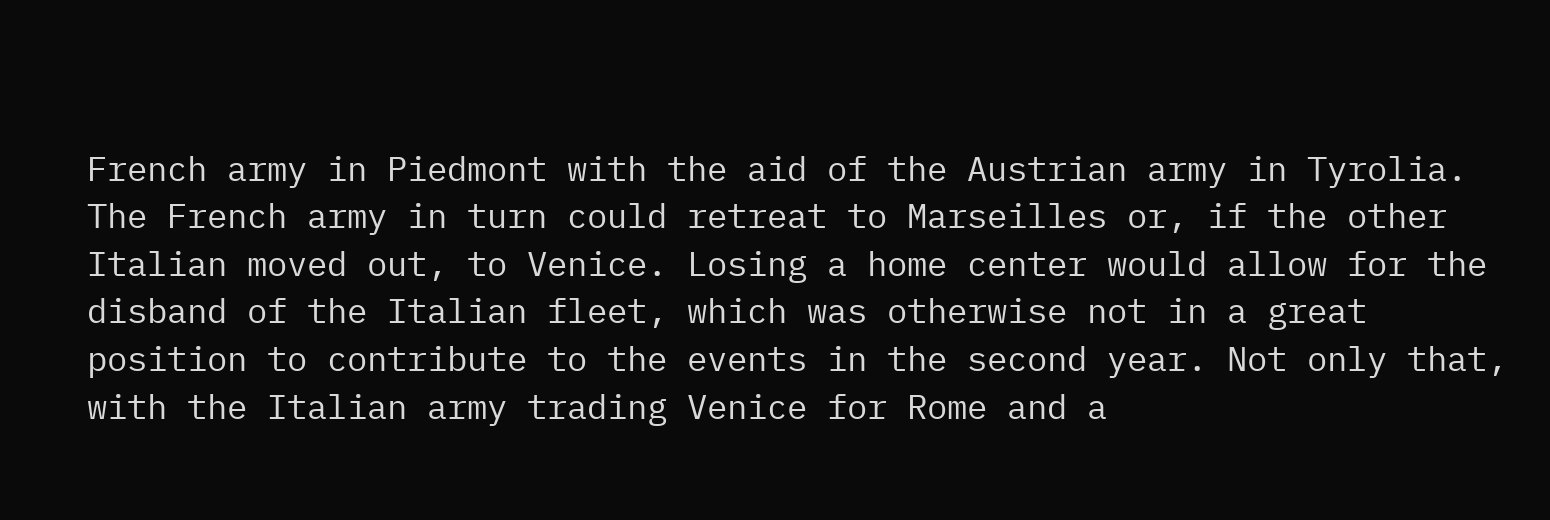French army in Piedmont with the aid of the Austrian army in Tyrolia. The French army in turn could retreat to Marseilles or, if the other Italian moved out, to Venice. Losing a home center would allow for the disband of the Italian fleet, which was otherwise not in a great position to contribute to the events in the second year. Not only that, with the Italian army trading Venice for Rome and a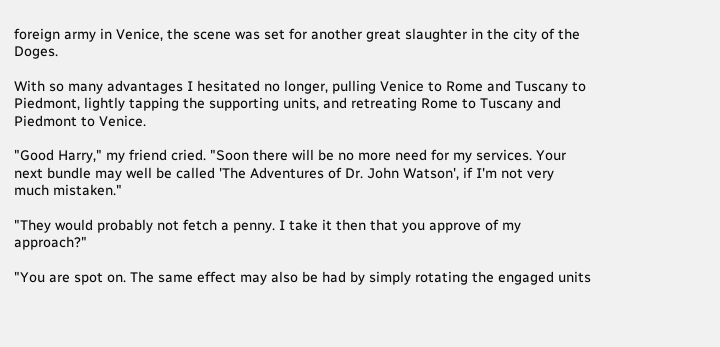foreign army in Venice, the scene was set for another great slaughter in the city of the Doges.

With so many advantages I hesitated no longer, pulling Venice to Rome and Tuscany to Piedmont, lightly tapping the supporting units, and retreating Rome to Tuscany and Piedmont to Venice.

"Good Harry," my friend cried. "Soon there will be no more need for my services. Your next bundle may well be called 'The Adventures of Dr. John Watson', if I'm not very much mistaken."

"They would probably not fetch a penny. I take it then that you approve of my approach?"

"You are spot on. The same effect may also be had by simply rotating the engaged units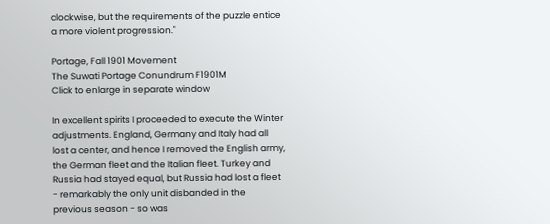clockwise, but the requirements of the puzzle entice a more violent progression."

Portage, Fall 1901 Movement
The Suwati Portage Conundrum F1901M
Click to enlarge in separate window

In excellent spirits I proceeded to execute the Winter adjustments. England, Germany and Italy had all lost a center, and hence I removed the English army, the German fleet and the Italian fleet. Turkey and Russia had stayed equal, but Russia had lost a fleet - remarkably the only unit disbanded in the previous season - so was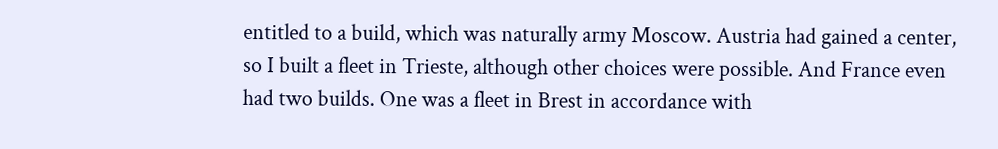entitled to a build, which was naturally army Moscow. Austria had gained a center, so I built a fleet in Trieste, although other choices were possible. And France even had two builds. One was a fleet in Brest in accordance with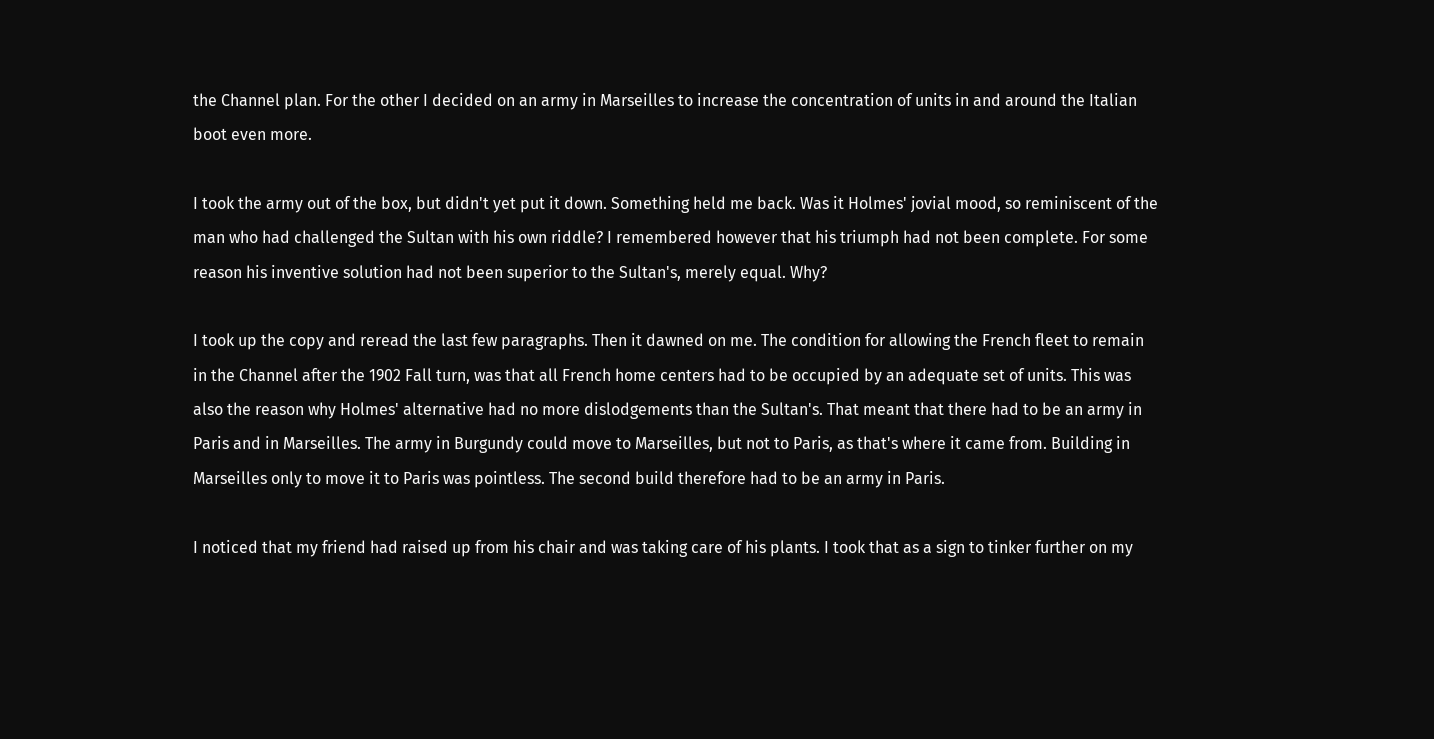the Channel plan. For the other I decided on an army in Marseilles to increase the concentration of units in and around the Italian boot even more.

I took the army out of the box, but didn't yet put it down. Something held me back. Was it Holmes' jovial mood, so reminiscent of the man who had challenged the Sultan with his own riddle? I remembered however that his triumph had not been complete. For some reason his inventive solution had not been superior to the Sultan's, merely equal. Why?

I took up the copy and reread the last few paragraphs. Then it dawned on me. The condition for allowing the French fleet to remain in the Channel after the 1902 Fall turn, was that all French home centers had to be occupied by an adequate set of units. This was also the reason why Holmes' alternative had no more dislodgements than the Sultan's. That meant that there had to be an army in Paris and in Marseilles. The army in Burgundy could move to Marseilles, but not to Paris, as that's where it came from. Building in Marseilles only to move it to Paris was pointless. The second build therefore had to be an army in Paris.

I noticed that my friend had raised up from his chair and was taking care of his plants. I took that as a sign to tinker further on my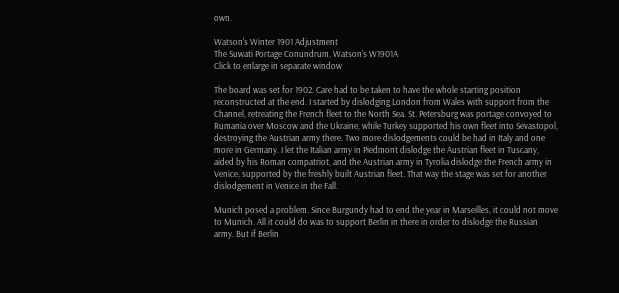own.

Watson's Winter 1901 Adjustment
The Suwati Portage Conundrum, Watson's W1901A
Click to enlarge in separate window

The board was set for 1902. Care had to be taken to have the whole starting position reconstructed at the end. I started by dislodging London from Wales with support from the Channel, retreating the French fleet to the North Sea. St. Petersburg was portage convoyed to Rumania over Moscow and the Ukraine, while Turkey supported his own fleet into Sevastopol, destroying the Austrian army there. Two more dislodgements could be had in Italy and one more in Germany. I let the Italian army in Piedmont dislodge the Austrian fleet in Tuscany, aided by his Roman compatriot, and the Austrian army in Tyrolia dislodge the French army in Venice, supported by the freshly built Austrian fleet. That way the stage was set for another dislodgement in Venice in the Fall.

Munich posed a problem. Since Burgundy had to end the year in Marseilles, it could not move to Munich. All it could do was to support Berlin in there in order to dislodge the Russian army. But if Berlin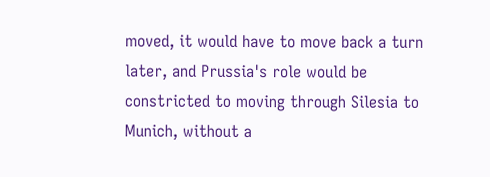moved, it would have to move back a turn later, and Prussia's role would be constricted to moving through Silesia to Munich, without a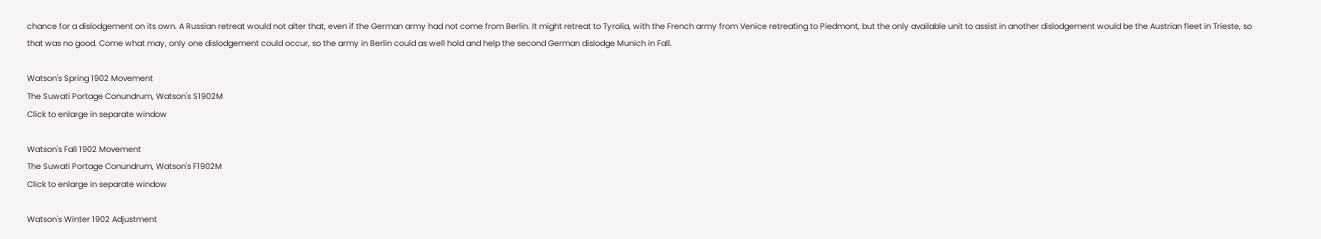chance for a dislodgement on its own. A Russian retreat would not alter that, even if the German army had not come from Berlin. It might retreat to Tyrolia, with the French army from Venice retreating to Piedmont, but the only available unit to assist in another dislodgement would be the Austrian fleet in Trieste, so that was no good. Come what may, only one dislodgement could occur, so the army in Berlin could as well hold and help the second German dislodge Munich in Fall.

Watson's Spring 1902 Movement
The Suwati Portage Conundrum, Watson's S1902M
Click to enlarge in separate window

Watson's Fall 1902 Movement
The Suwati Portage Conundrum, Watson's F1902M
Click to enlarge in separate window

Watson's Winter 1902 Adjustment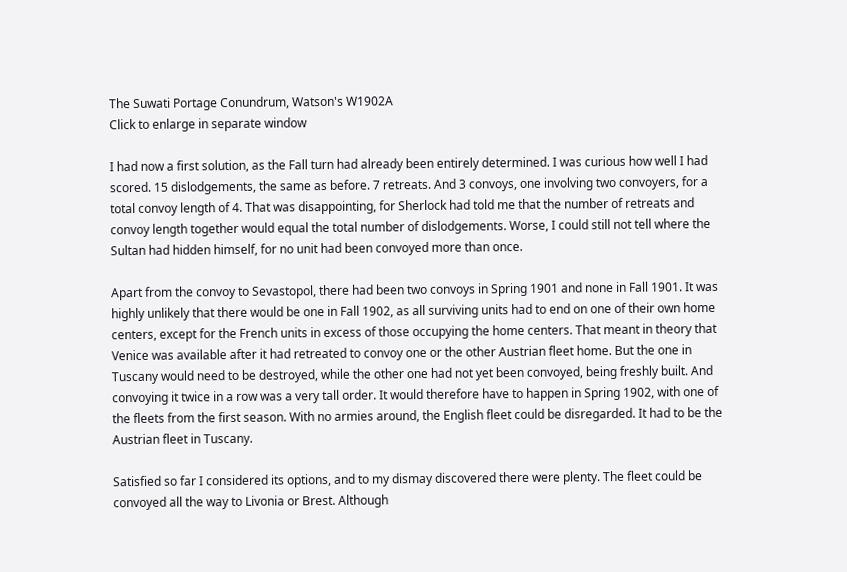The Suwati Portage Conundrum, Watson's W1902A
Click to enlarge in separate window

I had now a first solution, as the Fall turn had already been entirely determined. I was curious how well I had scored. 15 dislodgements, the same as before. 7 retreats. And 3 convoys, one involving two convoyers, for a total convoy length of 4. That was disappointing, for Sherlock had told me that the number of retreats and convoy length together would equal the total number of dislodgements. Worse, I could still not tell where the Sultan had hidden himself, for no unit had been convoyed more than once.

Apart from the convoy to Sevastopol, there had been two convoys in Spring 1901 and none in Fall 1901. It was highly unlikely that there would be one in Fall 1902, as all surviving units had to end on one of their own home centers, except for the French units in excess of those occupying the home centers. That meant in theory that Venice was available after it had retreated to convoy one or the other Austrian fleet home. But the one in Tuscany would need to be destroyed, while the other one had not yet been convoyed, being freshly built. And convoying it twice in a row was a very tall order. It would therefore have to happen in Spring 1902, with one of the fleets from the first season. With no armies around, the English fleet could be disregarded. It had to be the Austrian fleet in Tuscany.

Satisfied so far I considered its options, and to my dismay discovered there were plenty. The fleet could be convoyed all the way to Livonia or Brest. Although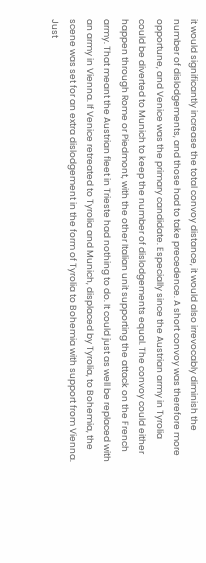it would significantly increase the total convoy distance, it would also irrevocably diminish the number of dislodgements, and those had to take precedence. A short convoy was therefore more opportune, and Venice was the primary candidate. Especially since the Austrian army in Tyrolia could be diverted to Munich to keep the number of dislodgements equal. The convoy could either happen through Rome or Piedmont, with the other Italian unit supporting the attack on the French army. That meant the Austrian fleet in Trieste had nothing to do. It could just as well be replaced with an army in Vienna. If Venice retreated to Tyrolia and Munich, displaced by Tyrolia, to Bohemia, the scene was set for an extra dislodgement in the form of Tyrolia to Bohemia with support from Vienna. Just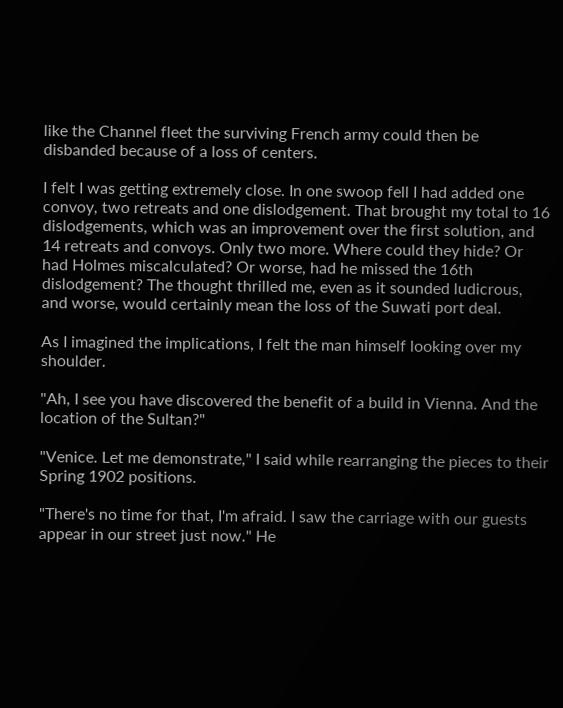like the Channel fleet the surviving French army could then be disbanded because of a loss of centers.

I felt I was getting extremely close. In one swoop fell I had added one convoy, two retreats and one dislodgement. That brought my total to 16 dislodgements, which was an improvement over the first solution, and 14 retreats and convoys. Only two more. Where could they hide? Or had Holmes miscalculated? Or worse, had he missed the 16th dislodgement? The thought thrilled me, even as it sounded ludicrous, and worse, would certainly mean the loss of the Suwati port deal.

As I imagined the implications, I felt the man himself looking over my shoulder.

"Ah, I see you have discovered the benefit of a build in Vienna. And the location of the Sultan?"

"Venice. Let me demonstrate," I said while rearranging the pieces to their Spring 1902 positions.

"There's no time for that, I'm afraid. I saw the carriage with our guests appear in our street just now." He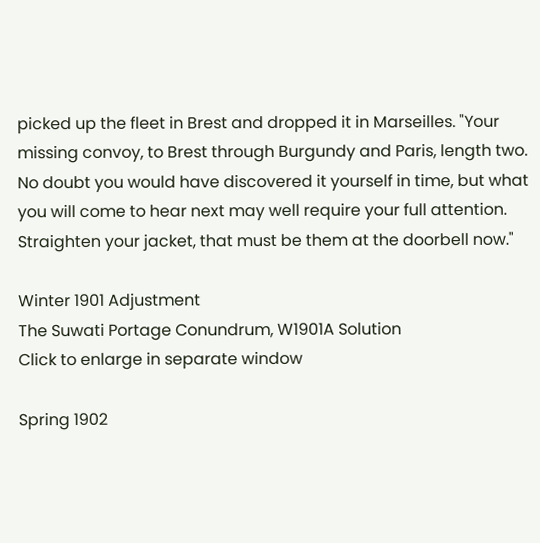picked up the fleet in Brest and dropped it in Marseilles. "Your missing convoy, to Brest through Burgundy and Paris, length two. No doubt you would have discovered it yourself in time, but what you will come to hear next may well require your full attention. Straighten your jacket, that must be them at the doorbell now."

Winter 1901 Adjustment
The Suwati Portage Conundrum, W1901A Solution
Click to enlarge in separate window

Spring 1902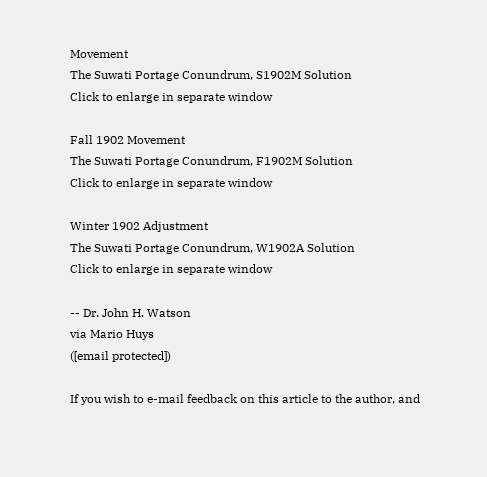Movement
The Suwati Portage Conundrum, S1902M Solution
Click to enlarge in separate window

Fall 1902 Movement
The Suwati Portage Conundrum, F1902M Solution
Click to enlarge in separate window

Winter 1902 Adjustment
The Suwati Portage Conundrum, W1902A Solution
Click to enlarge in separate window

-- Dr. John H. Watson
via Mario Huys
([email protected])

If you wish to e-mail feedback on this article to the author, and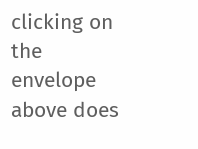clicking on the envelope above does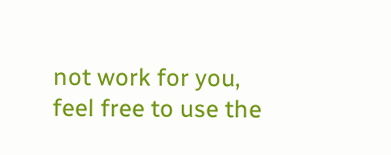not work for you, feel free to use the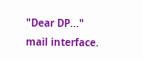"Dear DP..." mail interface.